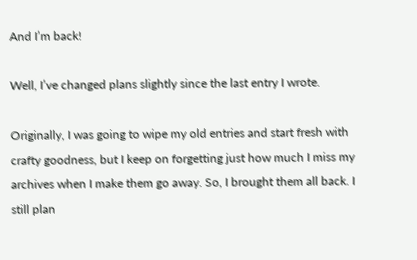And I’m back!

Well, I’ve changed plans slightly since the last entry I wrote.

Originally, I was going to wipe my old entries and start fresh with crafty goodness, but I keep on forgetting just how much I miss my archives when I make them go away. So, I brought them all back. I still plan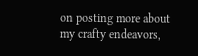on posting more about my crafty endeavors,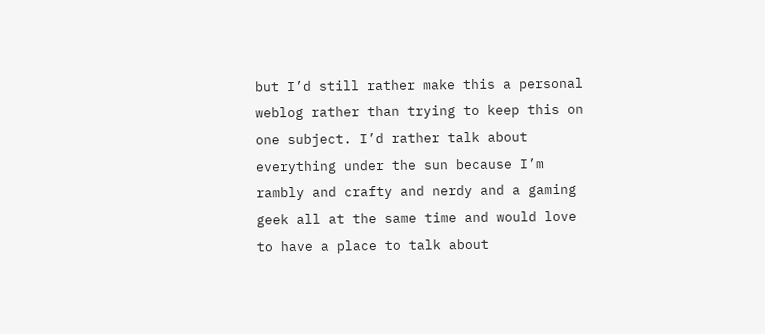but I’d still rather make this a personal weblog rather than trying to keep this on one subject. I’d rather talk about everything under the sun because I’m rambly and crafty and nerdy and a gaming geek all at the same time and would love to have a place to talk about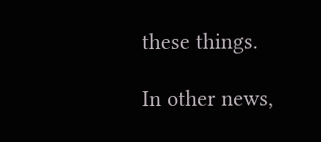these things.

In other news,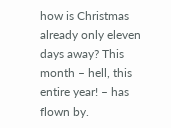how is Christmas already only eleven days away? This month – hell, this entire year! – has flown by.